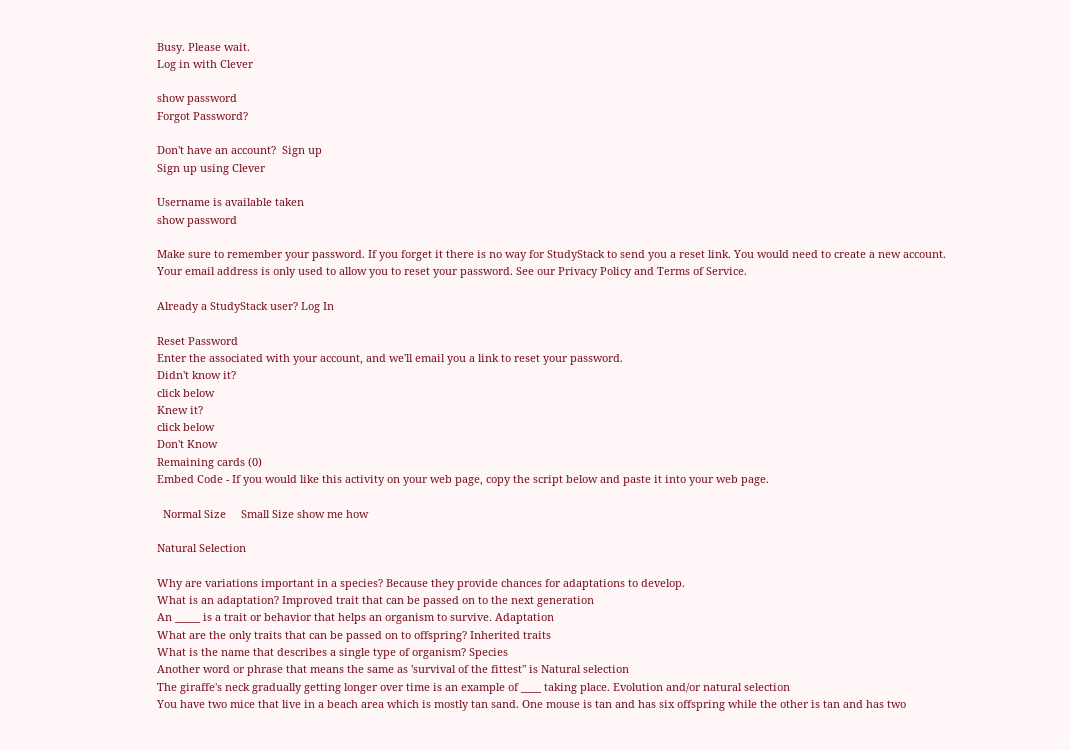Busy. Please wait.
Log in with Clever

show password
Forgot Password?

Don't have an account?  Sign up
Sign up using Clever

Username is available taken
show password

Make sure to remember your password. If you forget it there is no way for StudyStack to send you a reset link. You would need to create a new account.
Your email address is only used to allow you to reset your password. See our Privacy Policy and Terms of Service.

Already a StudyStack user? Log In

Reset Password
Enter the associated with your account, and we'll email you a link to reset your password.
Didn't know it?
click below
Knew it?
click below
Don't Know
Remaining cards (0)
Embed Code - If you would like this activity on your web page, copy the script below and paste it into your web page.

  Normal Size     Small Size show me how

Natural Selection

Why are variations important in a species? Because they provide chances for adaptations to develop.
What is an adaptation? Improved trait that can be passed on to the next generation
An _____ is a trait or behavior that helps an organism to survive. Adaptation
What are the only traits that can be passed on to offspring? Inherited traits
What is the name that describes a single type of organism? Species
Another word or phrase that means the same as 'survival of the fittest" is Natural selection
The giraffe's neck gradually getting longer over time is an example of ____ taking place. Evolution and/or natural selection
You have two mice that live in a beach area which is mostly tan sand. One mouse is tan and has six offspring while the other is tan and has two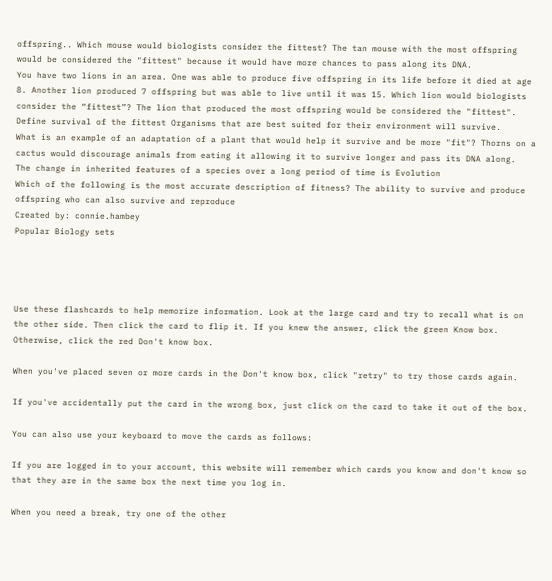offspring.. Which mouse would biologists consider the fittest? The tan mouse with the most offspring would be considered the "fittest" because it would have more chances to pass along its DNA.
You have two lions in an area. One was able to produce five offspring in its life before it died at age 8. Another lion produced 7 offspring but was able to live until it was 15. Which lion would biologists consider the “fittest”? The lion that produced the most offspring would be considered the "fittest".
Define survival of the fittest Organisms that are best suited for their environment will survive.
What is an example of an adaptation of a plant that would help it survive and be more "fit"? Thorns on a cactus would discourage animals from eating it allowing it to survive longer and pass its DNA along.
The change in inherited features of a species over a long period of time is Evolution
Which of the following is the most accurate description of fitness? The ability to survive and produce offspring who can also survive and reproduce
Created by: connie.hambey
Popular Biology sets




Use these flashcards to help memorize information. Look at the large card and try to recall what is on the other side. Then click the card to flip it. If you knew the answer, click the green Know box. Otherwise, click the red Don't know box.

When you've placed seven or more cards in the Don't know box, click "retry" to try those cards again.

If you've accidentally put the card in the wrong box, just click on the card to take it out of the box.

You can also use your keyboard to move the cards as follows:

If you are logged in to your account, this website will remember which cards you know and don't know so that they are in the same box the next time you log in.

When you need a break, try one of the other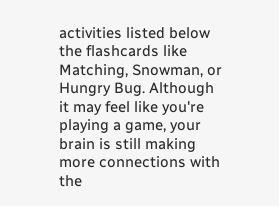activities listed below the flashcards like Matching, Snowman, or Hungry Bug. Although it may feel like you're playing a game, your brain is still making more connections with the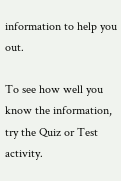information to help you out.

To see how well you know the information, try the Quiz or Test activity.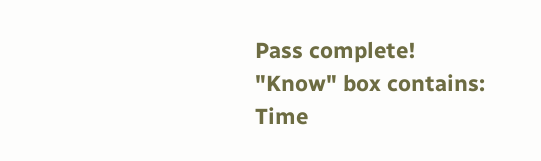Pass complete!
"Know" box contains:
Time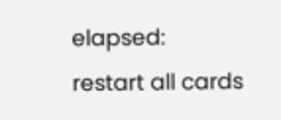elapsed:
restart all cards